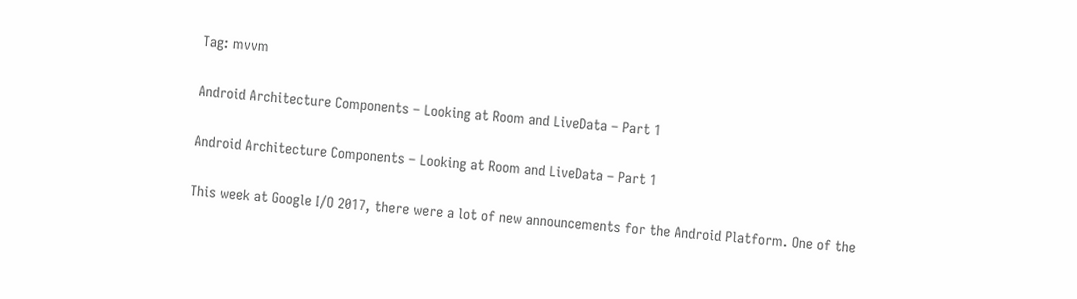Tag: mvvm

Android Architecture Components – Looking at Room and LiveData – Part 1

Android Architecture Components – Looking at Room and LiveData – Part 1

This week at Google I/O 2017, there were a lot of new announcements for the Android Platform. One of the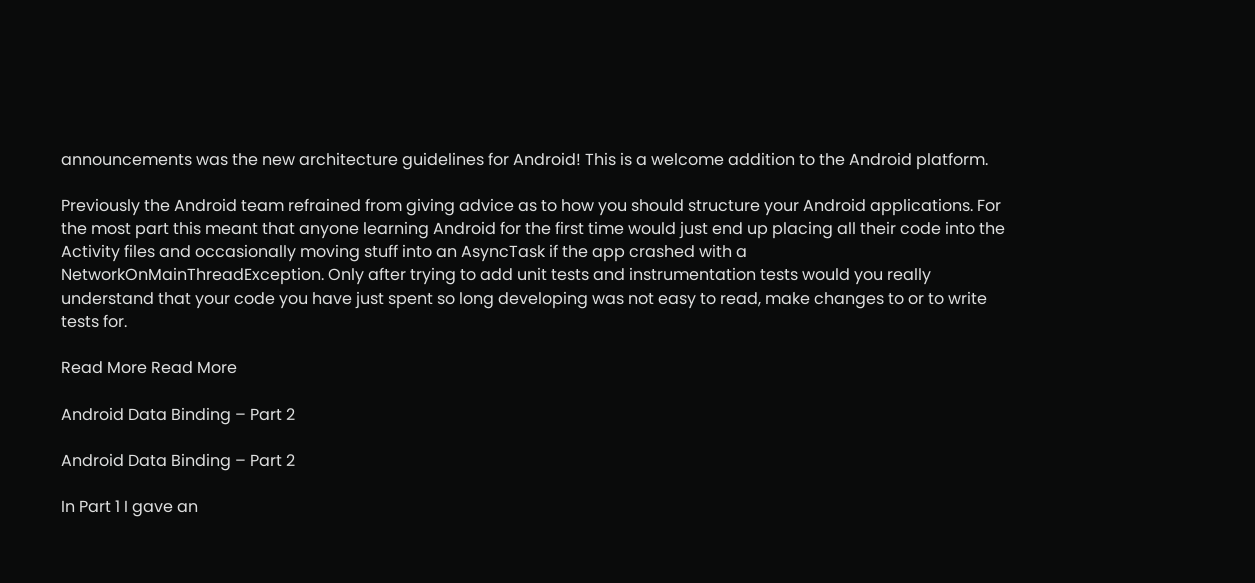announcements was the new architecture guidelines for Android! This is a welcome addition to the Android platform.

Previously the Android team refrained from giving advice as to how you should structure your Android applications. For the most part this meant that anyone learning Android for the first time would just end up placing all their code into the Activity files and occasionally moving stuff into an AsyncTask if the app crashed with a NetworkOnMainThreadException. Only after trying to add unit tests and instrumentation tests would you really understand that your code you have just spent so long developing was not easy to read, make changes to or to write tests for.

Read More Read More

Android Data Binding – Part 2

Android Data Binding – Part 2

In Part 1 I gave an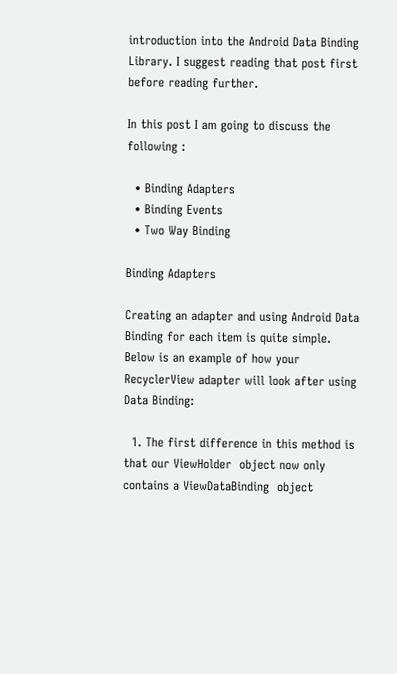introduction into the Android Data Binding Library. I suggest reading that post first before reading further.

In this post I am going to discuss the following :

  • Binding Adapters
  • Binding Events
  • Two Way Binding

Binding Adapters

Creating an adapter and using Android Data Binding for each item is quite simple. Below is an example of how your RecyclerView adapter will look after using Data Binding:

  1. The first difference in this method is that our ViewHolder  object now only contains a ViewDataBinding  object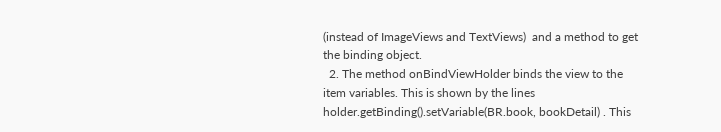(instead of ImageViews and TextViews)  and a method to get the binding object.
  2. The method onBindViewHolder binds the view to the item variables. This is shown by the lines holder.getBinding().setVariable(BR.book, bookDetail) . This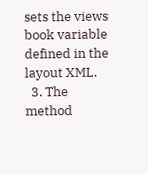sets the views book variable defined in the layout XML.
  3. The method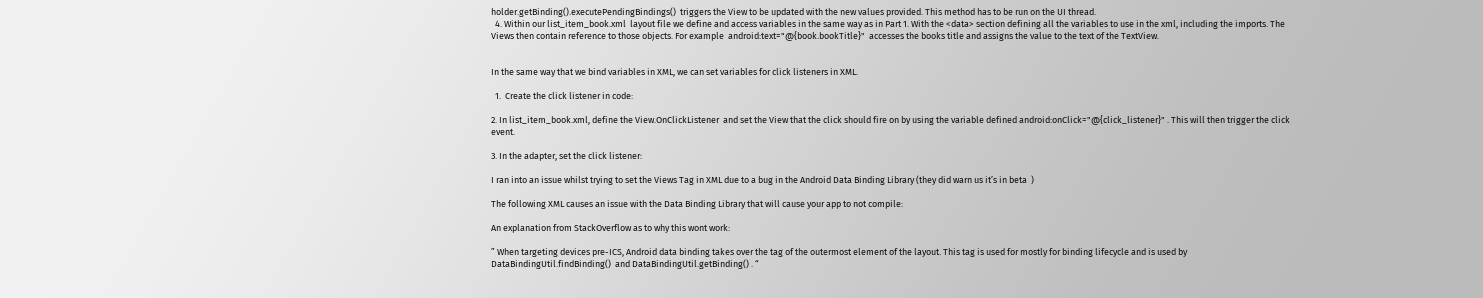holder.getBinding().executePendingBindings()  triggers the View to be updated with the new values provided. This method has to be run on the UI thread.
  4. Within our list_item_book.xml  layout file we define and access variables in the same way as in Part 1. With the <data> section defining all the variables to use in the xml, including the imports. The Views then contain reference to those objects. For example  android:text="@{book.bookTitle}"  accesses the books title and assigns the value to the text of the TextView.


In the same way that we bind variables in XML, we can set variables for click listeners in XML.

  1.  Create the click listener in code:

2. In list_item_book.xml, define the View.OnClickListener  and set the View that the click should fire on by using the variable defined android:onClick="@{click_listener}" . This will then trigger the click event.

3. In the adapter, set the click listener:

I ran into an issue whilst trying to set the Views Tag in XML due to a bug in the Android Data Binding Library (they did warn us it’s in beta  )

The following XML causes an issue with the Data Binding Library that will cause your app to not compile:

An explanation from StackOverflow as to why this wont work:

” When targeting devices pre-ICS, Android data binding takes over the tag of the outermost element of the layout. This tag is used for mostly for binding lifecycle and is used by DataBindingUtil.findBinding()  and DataBindingUtil.getBinding() . “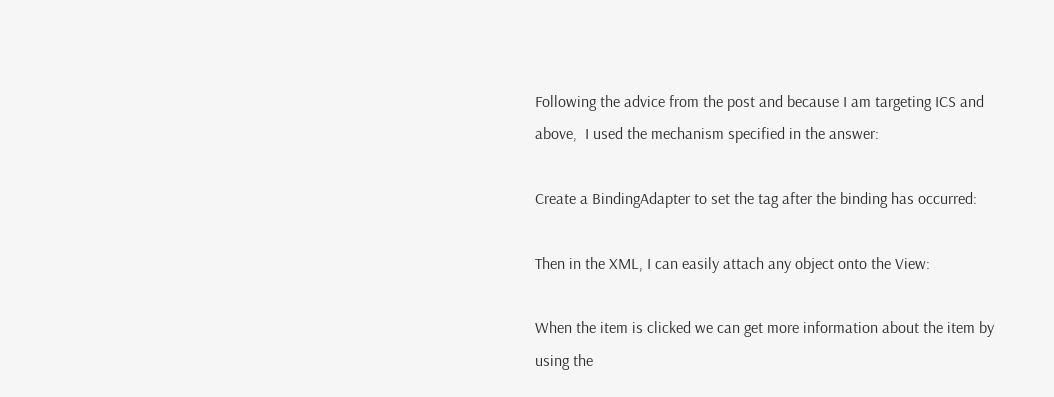Following the advice from the post and because I am targeting ICS and above,  I used the mechanism specified in the answer:

Create a BindingAdapter to set the tag after the binding has occurred:

Then in the XML, I can easily attach any object onto the View:

When the item is clicked we can get more information about the item by using the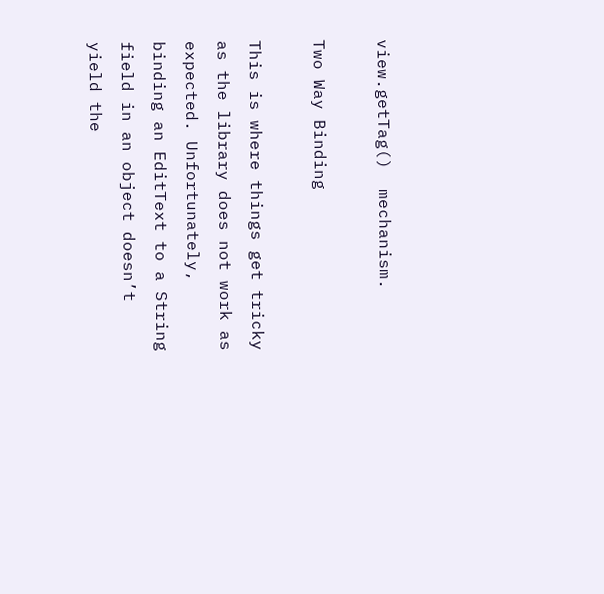view.getTag()  mechanism.

Two Way Binding

This is where things get tricky as the library does not work as expected. Unfortunately, binding an EditText to a String field in an object doesn’t yield the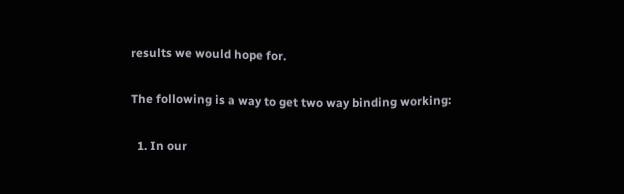results we would hope for.

The following is a way to get two way binding working:

  1. In our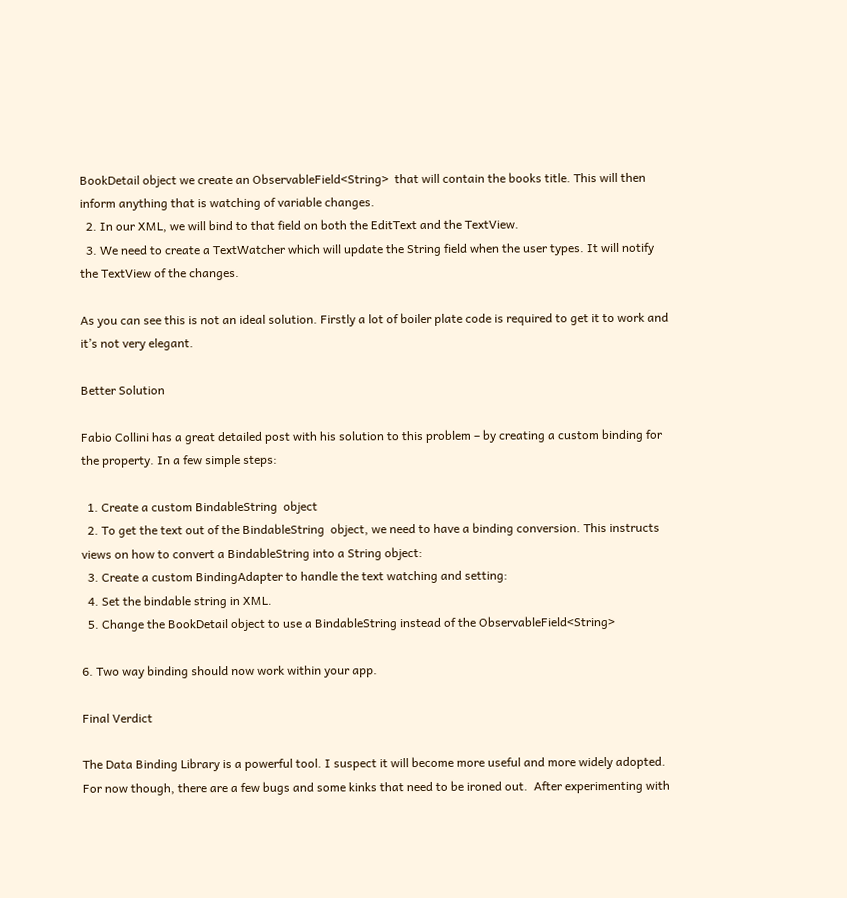BookDetail object we create an ObservableField<String>  that will contain the books title. This will then inform anything that is watching of variable changes.
  2. In our XML, we will bind to that field on both the EditText and the TextView.
  3. We need to create a TextWatcher which will update the String field when the user types. It will notify the TextView of the changes.

As you can see this is not an ideal solution. Firstly a lot of boiler plate code is required to get it to work and it’s not very elegant.

Better Solution

Fabio Collini has a great detailed post with his solution to this problem – by creating a custom binding for the property. In a few simple steps:

  1. Create a custom BindableString  object
  2. To get the text out of the BindableString  object, we need to have a binding conversion. This instructs views on how to convert a BindableString into a String object:
  3. Create a custom BindingAdapter to handle the text watching and setting:
  4. Set the bindable string in XML.
  5. Change the BookDetail object to use a BindableString instead of the ObservableField<String>

6. Two way binding should now work within your app.

Final Verdict

The Data Binding Library is a powerful tool. I suspect it will become more useful and more widely adopted. For now though, there are a few bugs and some kinks that need to be ironed out.  After experimenting with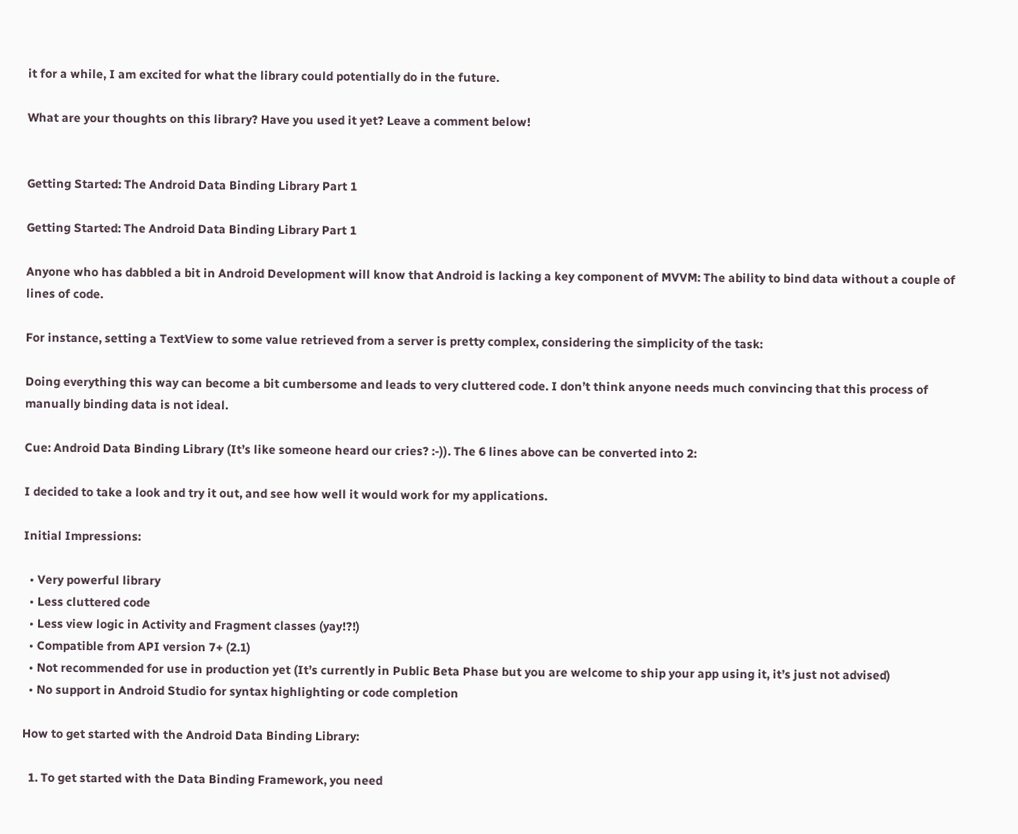it for a while, I am excited for what the library could potentially do in the future.

What are your thoughts on this library? Have you used it yet? Leave a comment below!


Getting Started: The Android Data Binding Library Part 1

Getting Started: The Android Data Binding Library Part 1

Anyone who has dabbled a bit in Android Development will know that Android is lacking a key component of MVVM: The ability to bind data without a couple of lines of code.

For instance, setting a TextView to some value retrieved from a server is pretty complex, considering the simplicity of the task:

Doing everything this way can become a bit cumbersome and leads to very cluttered code. I don’t think anyone needs much convincing that this process of manually binding data is not ideal.

Cue: Android Data Binding Library (It’s like someone heard our cries? :-)). The 6 lines above can be converted into 2:

I decided to take a look and try it out, and see how well it would work for my applications.

Initial Impressions:

  • Very powerful library
  • Less cluttered code
  • Less view logic in Activity and Fragment classes (yay!?!)
  • Compatible from API version 7+ (2.1)
  • Not recommended for use in production yet (It’s currently in Public Beta Phase but you are welcome to ship your app using it, it’s just not advised)
  • No support in Android Studio for syntax highlighting or code completion

How to get started with the Android Data Binding Library:

  1. To get started with the Data Binding Framework, you need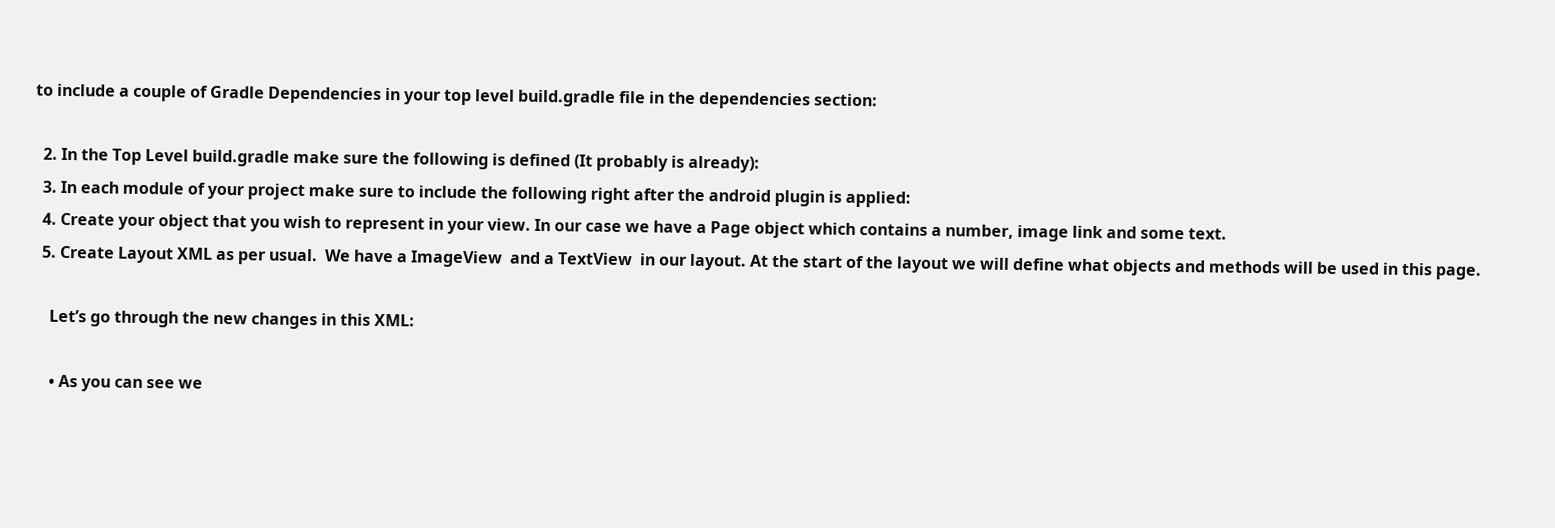to include a couple of Gradle Dependencies in your top level build.gradle file in the dependencies section:

  2. In the Top Level build.gradle make sure the following is defined (It probably is already):
  3. In each module of your project make sure to include the following right after the android plugin is applied:
  4. Create your object that you wish to represent in your view. In our case we have a Page object which contains a number, image link and some text.
  5. Create Layout XML as per usual.  We have a ImageView  and a TextView  in our layout. At the start of the layout we will define what objects and methods will be used in this page.

    Let’s go through the new changes in this XML:

    • As you can see we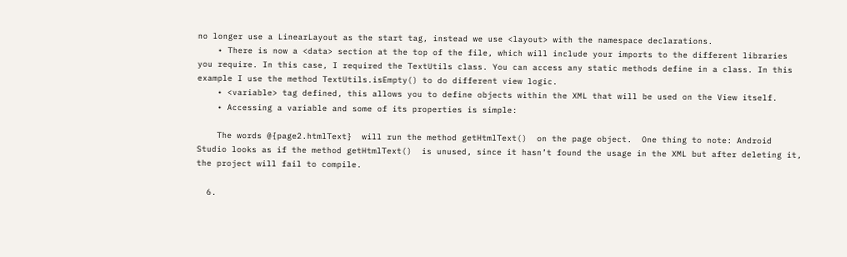no longer use a LinearLayout as the start tag, instead we use <layout> with the namespace declarations.
    • There is now a <data> section at the top of the file, which will include your imports to the different libraries you require. In this case, I required the TextUtils class. You can access any static methods define in a class. In this example I use the method TextUtils.isEmpty() to do different view logic.
    • <variable> tag defined, this allows you to define objects within the XML that will be used on the View itself.
    • Accessing a variable and some of its properties is simple:

    The words @{page2.htmlText}  will run the method getHtmlText()  on the page object.  One thing to note: Android Studio looks as if the method getHtmlText()  is unused, since it hasn’t found the usage in the XML but after deleting it, the project will fail to compile.

  6.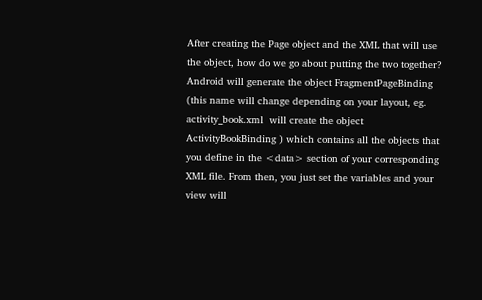After creating the Page object and the XML that will use the object, how do we go about putting the two together? Android will generate the object FragmentPageBinding (this name will change depending on your layout, eg. activity_book.xml  will create the object ActivityBookBinding ) which contains all the objects that you define in the <data> section of your corresponding XML file. From then, you just set the variables and your view will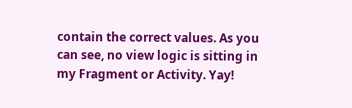contain the correct values. As you can see, no view logic is sitting in my Fragment or Activity. Yay!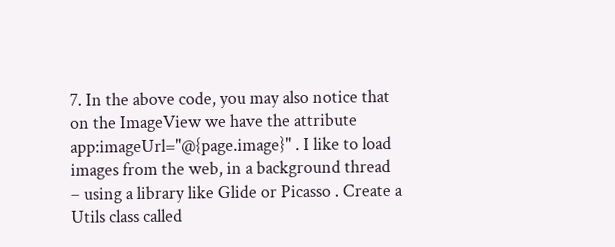7. In the above code, you may also notice that on the ImageView we have the attribute  app:imageUrl="@{page.image}" . I like to load images from the web, in a background thread – using a library like Glide or Picasso . Create a Utils class called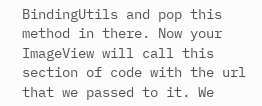BindingUtils and pop this method in there. Now your ImageView will call this section of code with the url that we passed to it. We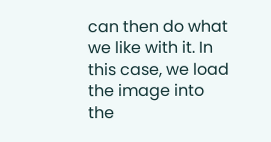can then do what we like with it. In this case, we load the image into the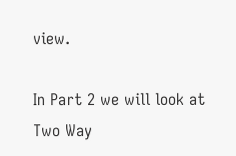view.

In Part 2 we will look at Two Way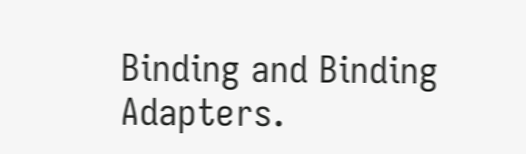Binding and Binding Adapters.